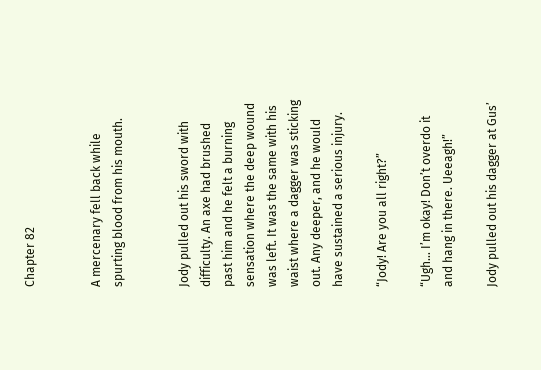Chapter 82


A mercenary fell back while spurting blood from his mouth.


Jody pulled out his sword with difficulty. An axe had brushed past him and he felt a burning sensation where the deep wound was left. It was the same with his waist where a dagger was sticking out. Any deeper, and he would have sustained a serious injury.

“Jody! Are you all right?”

“Ugh… I’m okay! Don’t overdo it and hang in there. Ueeagh!”

Jody pulled out his dagger at Gus’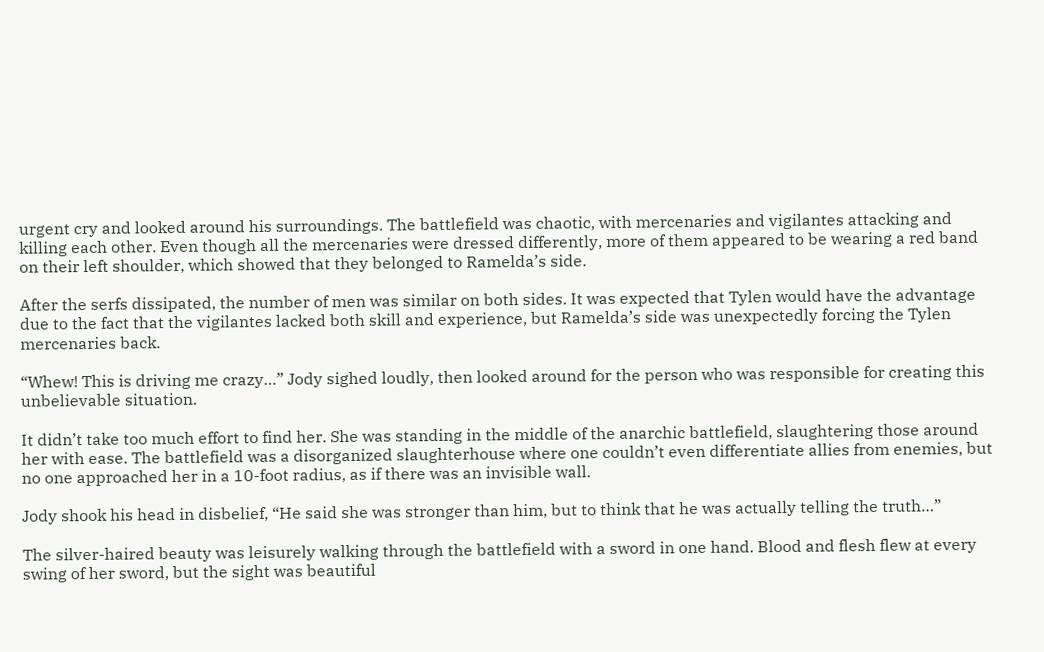urgent cry and looked around his surroundings. The battlefield was chaotic, with mercenaries and vigilantes attacking and killing each other. Even though all the mercenaries were dressed differently, more of them appeared to be wearing a red band on their left shoulder, which showed that they belonged to Ramelda’s side.

After the serfs dissipated, the number of men was similar on both sides. It was expected that Tylen would have the advantage due to the fact that the vigilantes lacked both skill and experience, but Ramelda’s side was unexpectedly forcing the Tylen mercenaries back.

“Whew! This is driving me crazy…” Jody sighed loudly, then looked around for the person who was responsible for creating this unbelievable situation.

It didn’t take too much effort to find her. She was standing in the middle of the anarchic battlefield, slaughtering those around her with ease. The battlefield was a disorganized slaughterhouse where one couldn’t even differentiate allies from enemies, but no one approached her in a 10-foot radius, as if there was an invisible wall.

Jody shook his head in disbelief, “He said she was stronger than him, but to think that he was actually telling the truth…”

The silver-haired beauty was leisurely walking through the battlefield with a sword in one hand. Blood and flesh flew at every swing of her sword, but the sight was beautiful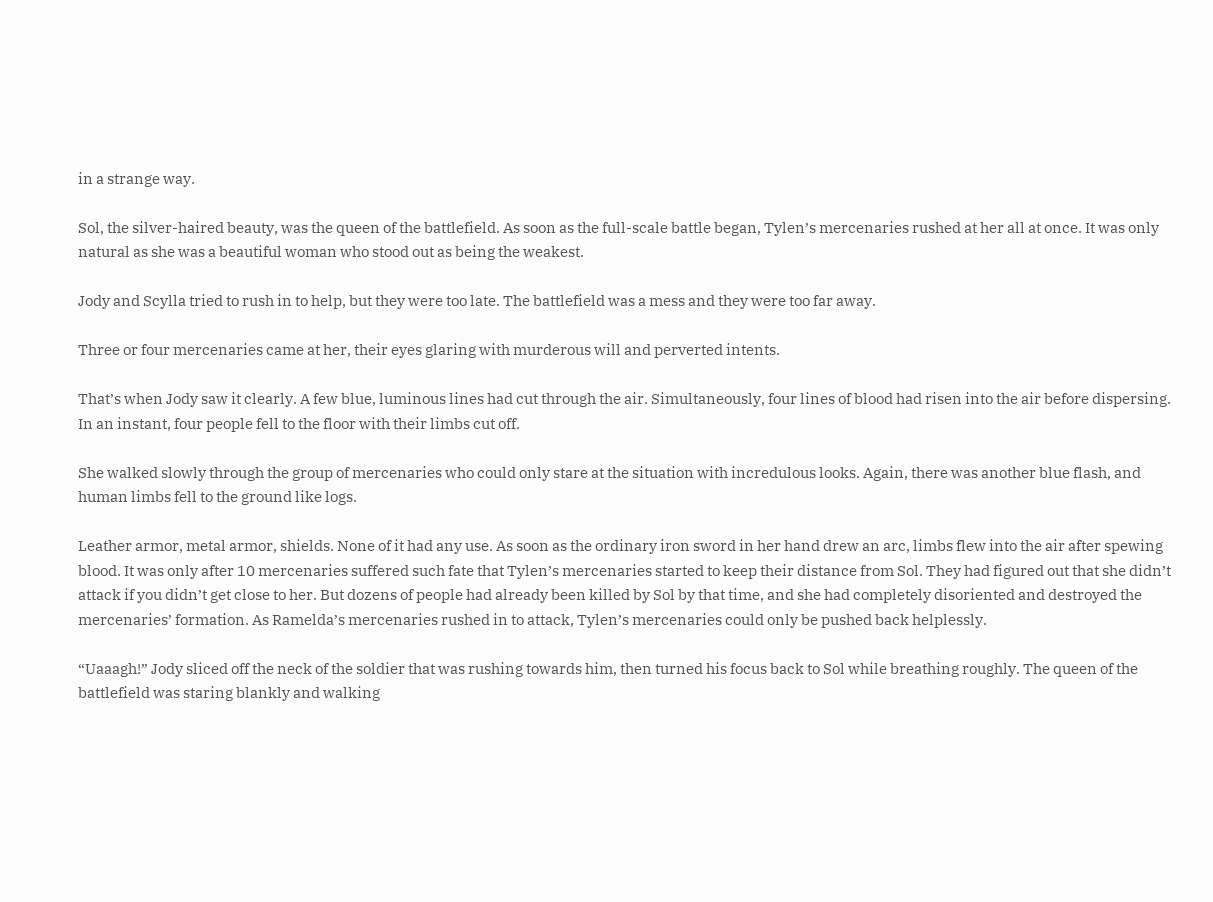in a strange way.

Sol, the silver-haired beauty, was the queen of the battlefield. As soon as the full-scale battle began, Tylen’s mercenaries rushed at her all at once. It was only natural as she was a beautiful woman who stood out as being the weakest.

Jody and Scylla tried to rush in to help, but they were too late. The battlefield was a mess and they were too far away.

Three or four mercenaries came at her, their eyes glaring with murderous will and perverted intents.

That’s when Jody saw it clearly. A few blue, luminous lines had cut through the air. Simultaneously, four lines of blood had risen into the air before dispersing. In an instant, four people fell to the floor with their limbs cut off.

She walked slowly through the group of mercenaries who could only stare at the situation with incredulous looks. Again, there was another blue flash, and human limbs fell to the ground like logs.

Leather armor, metal armor, shields. None of it had any use. As soon as the ordinary iron sword in her hand drew an arc, limbs flew into the air after spewing blood. It was only after 10 mercenaries suffered such fate that Tylen’s mercenaries started to keep their distance from Sol. They had figured out that she didn’t attack if you didn’t get close to her. But dozens of people had already been killed by Sol by that time, and she had completely disoriented and destroyed the mercenaries’ formation. As Ramelda’s mercenaries rushed in to attack, Tylen’s mercenaries could only be pushed back helplessly.

“Uaaagh!” Jody sliced off the neck of the soldier that was rushing towards him, then turned his focus back to Sol while breathing roughly. The queen of the battlefield was staring blankly and walking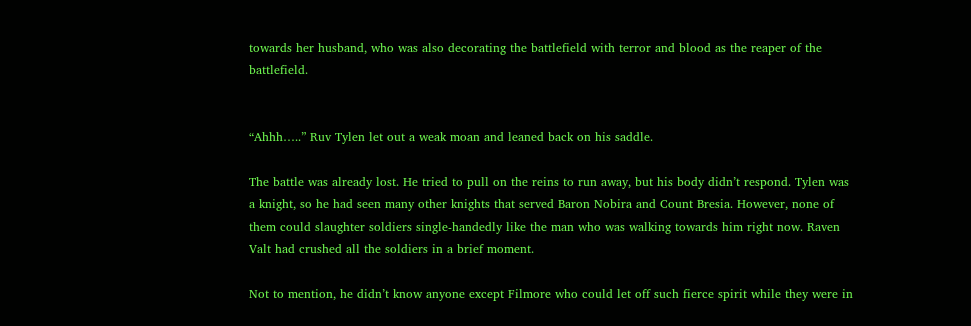towards her husband, who was also decorating the battlefield with terror and blood as the reaper of the battlefield.


“Ahhh…..” Ruv Tylen let out a weak moan and leaned back on his saddle.

The battle was already lost. He tried to pull on the reins to run away, but his body didn’t respond. Tylen was a knight, so he had seen many other knights that served Baron Nobira and Count Bresia. However, none of them could slaughter soldiers single-handedly like the man who was walking towards him right now. Raven Valt had crushed all the soldiers in a brief moment.

Not to mention, he didn’t know anyone except Filmore who could let off such fierce spirit while they were in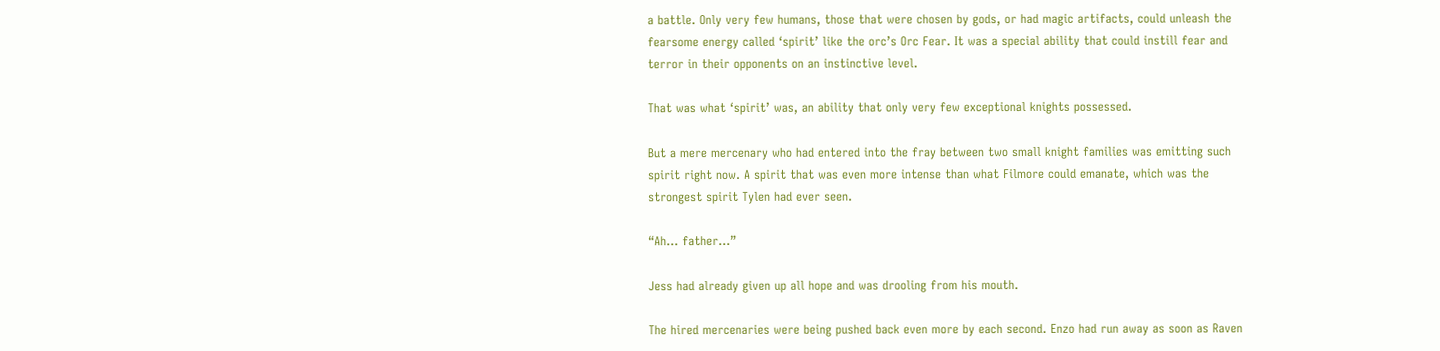a battle. Only very few humans, those that were chosen by gods, or had magic artifacts, could unleash the fearsome energy called ‘spirit’ like the orc’s Orc Fear. It was a special ability that could instill fear and terror in their opponents on an instinctive level.

That was what ‘spirit’ was, an ability that only very few exceptional knights possessed.

But a mere mercenary who had entered into the fray between two small knight families was emitting such spirit right now. A spirit that was even more intense than what Filmore could emanate, which was the strongest spirit Tylen had ever seen.

“Ah… father…”

Jess had already given up all hope and was drooling from his mouth.

The hired mercenaries were being pushed back even more by each second. Enzo had run away as soon as Raven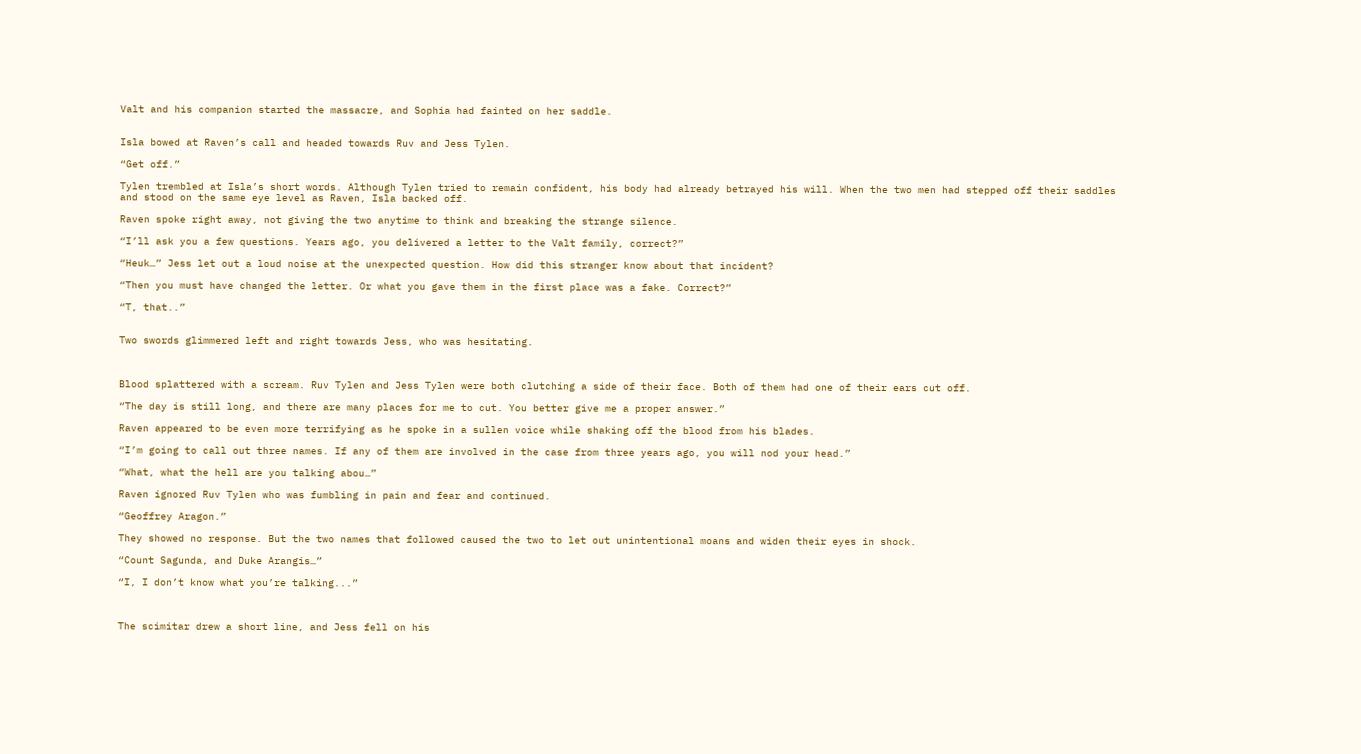Valt and his companion started the massacre, and Sophia had fainted on her saddle.


Isla bowed at Raven’s call and headed towards Ruv and Jess Tylen.

“Get off.”

Tylen trembled at Isla’s short words. Although Tylen tried to remain confident, his body had already betrayed his will. When the two men had stepped off their saddles and stood on the same eye level as Raven, Isla backed off.

Raven spoke right away, not giving the two anytime to think and breaking the strange silence.

“I’ll ask you a few questions. Years ago, you delivered a letter to the Valt family, correct?”

“Heuk…” Jess let out a loud noise at the unexpected question. How did this stranger know about that incident?

“Then you must have changed the letter. Or what you gave them in the first place was a fake. Correct?”

“T, that..”


Two swords glimmered left and right towards Jess, who was hesitating.



Blood splattered with a scream. Ruv Tylen and Jess Tylen were both clutching a side of their face. Both of them had one of their ears cut off.

“The day is still long, and there are many places for me to cut. You better give me a proper answer.”

Raven appeared to be even more terrifying as he spoke in a sullen voice while shaking off the blood from his blades.

“I’m going to call out three names. If any of them are involved in the case from three years ago, you will nod your head.”

“What, what the hell are you talking abou…”

Raven ignored Ruv Tylen who was fumbling in pain and fear and continued.

“Geoffrey Aragon.”

They showed no response. But the two names that followed caused the two to let out unintentional moans and widen their eyes in shock.

“Count Sagunda, and Duke Arangis…”

“I, I don’t know what you’re talking...”



The scimitar drew a short line, and Jess fell on his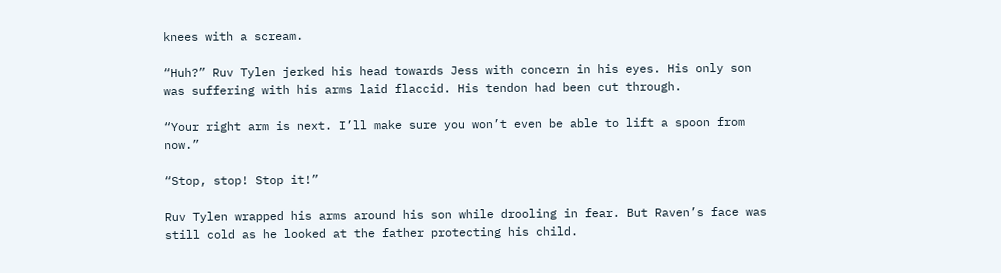knees with a scream.

“Huh?” Ruv Tylen jerked his head towards Jess with concern in his eyes. His only son was suffering with his arms laid flaccid. His tendon had been cut through.

“Your right arm is next. I’ll make sure you won’t even be able to lift a spoon from now.”

“Stop, stop! Stop it!”

Ruv Tylen wrapped his arms around his son while drooling in fear. But Raven’s face was still cold as he looked at the father protecting his child.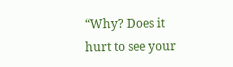“Why? Does it hurt to see your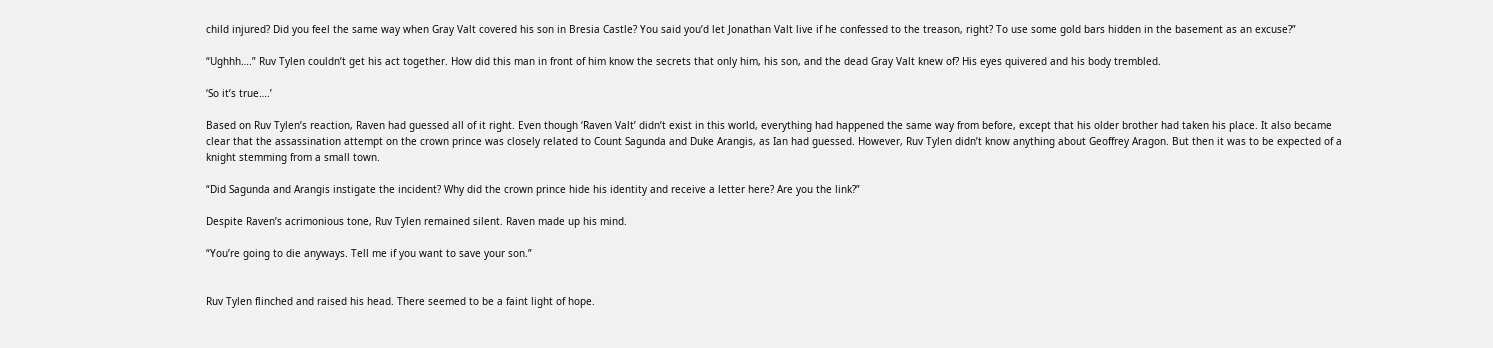child injured? Did you feel the same way when Gray Valt covered his son in Bresia Castle? You said you’d let Jonathan Valt live if he confessed to the treason, right? To use some gold bars hidden in the basement as an excuse?”

“Ughhh….” Ruv Tylen couldn’t get his act together. How did this man in front of him know the secrets that only him, his son, and the dead Gray Valt knew of? His eyes quivered and his body trembled.

‘So it’s true….’

Based on Ruv Tylen’s reaction, Raven had guessed all of it right. Even though ‘Raven Valt’ didn’t exist in this world, everything had happened the same way from before, except that his older brother had taken his place. It also became clear that the assassination attempt on the crown prince was closely related to Count Sagunda and Duke Arangis, as Ian had guessed. However, Ruv Tylen didn’t know anything about Geoffrey Aragon. But then it was to be expected of a knight stemming from a small town.

“Did Sagunda and Arangis instigate the incident? Why did the crown prince hide his identity and receive a letter here? Are you the link?”

Despite Raven’s acrimonious tone, Ruv Tylen remained silent. Raven made up his mind.

“You’re going to die anyways. Tell me if you want to save your son.”


Ruv Tylen flinched and raised his head. There seemed to be a faint light of hope.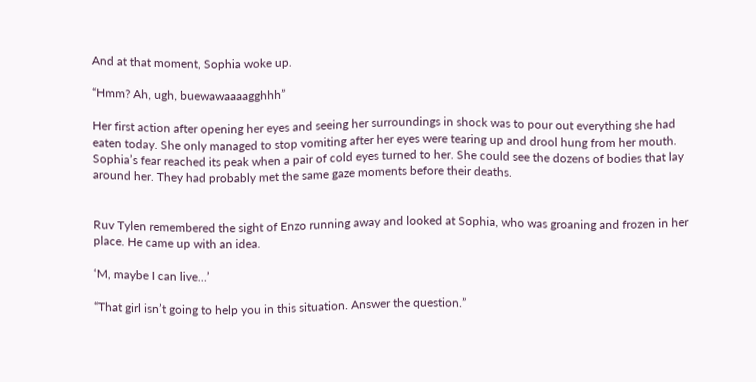And at that moment, Sophia woke up.

“Hmm? Ah, ugh, buewawaaaagghhh”

Her first action after opening her eyes and seeing her surroundings in shock was to pour out everything she had eaten today. She only managed to stop vomiting after her eyes were tearing up and drool hung from her mouth. Sophia’s fear reached its peak when a pair of cold eyes turned to her. She could see the dozens of bodies that lay around her. They had probably met the same gaze moments before their deaths.


Ruv Tylen remembered the sight of Enzo running away and looked at Sophia, who was groaning and frozen in her place. He came up with an idea.

‘M, maybe I can live…’

“That girl isn’t going to help you in this situation. Answer the question.”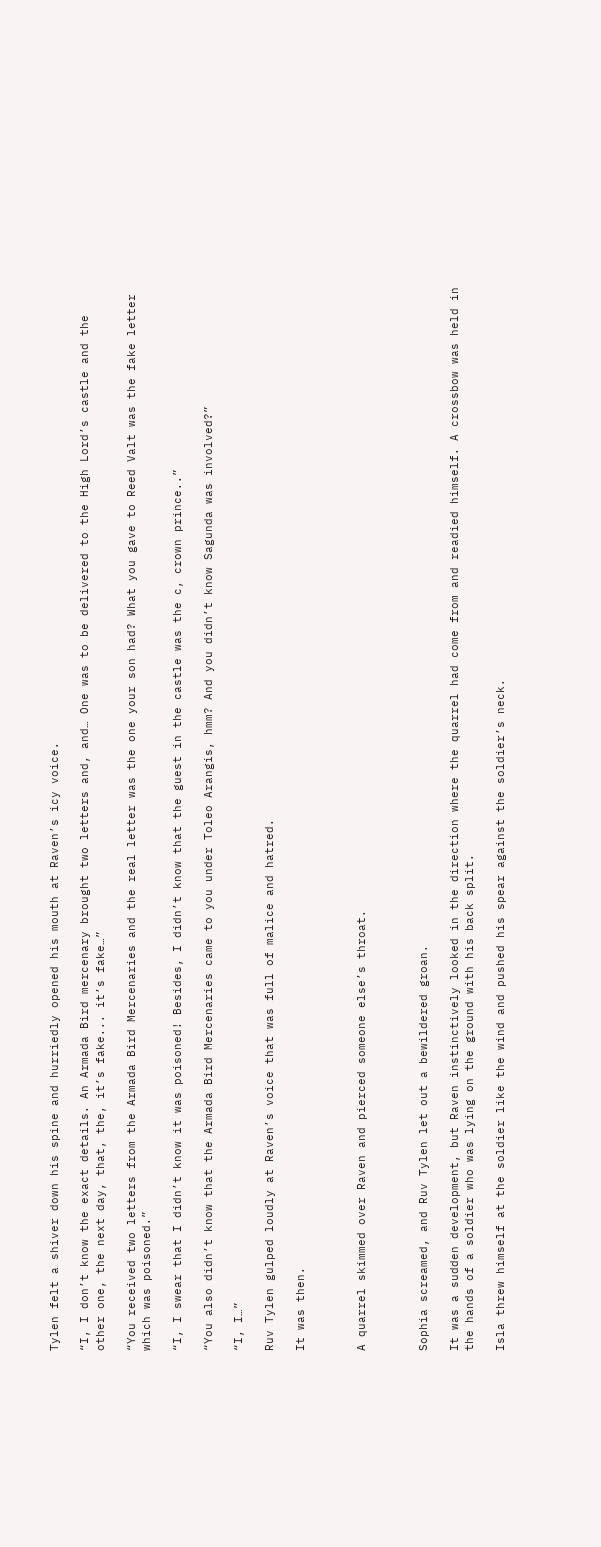Tylen felt a shiver down his spine and hurriedly opened his mouth at Raven’s icy voice.

“I, I don’t know the exact details. An Armada Bird mercenary brought two letters and, and… One was to be delivered to the High Lord’s castle and the other one, the next day, that, the, it’s fake... it’s fake…”

“You received two letters from the Armada Bird Mercenaries and the real letter was the one your son had? What you gave to Reed Valt was the fake letter which was poisoned.”

“I, I swear that I didn’t know it was poisoned! Besides, I didn’t know that the guest in the castle was the c, crown prince..”

“You also didn’t know that the Armada Bird Mercenaries came to you under Toleo Arangis, hmm? And you didn’t know Sagunda was involved?”

“I, I…”

Ruv Tylen gulped loudly at Raven’s voice that was full of malice and hatred.

It was then.



A quarrel skimmed over Raven and pierced someone else’s throat.



Sophia screamed, and Ruv Tylen let out a bewildered groan.

It was a sudden development, but Raven instinctively looked in the direction where the quarrel had come from and readied himself. A crossbow was held in the hands of a soldier who was lying on the ground with his back split.

Isla threw himself at the soldier like the wind and pushed his spear against the soldier’s neck.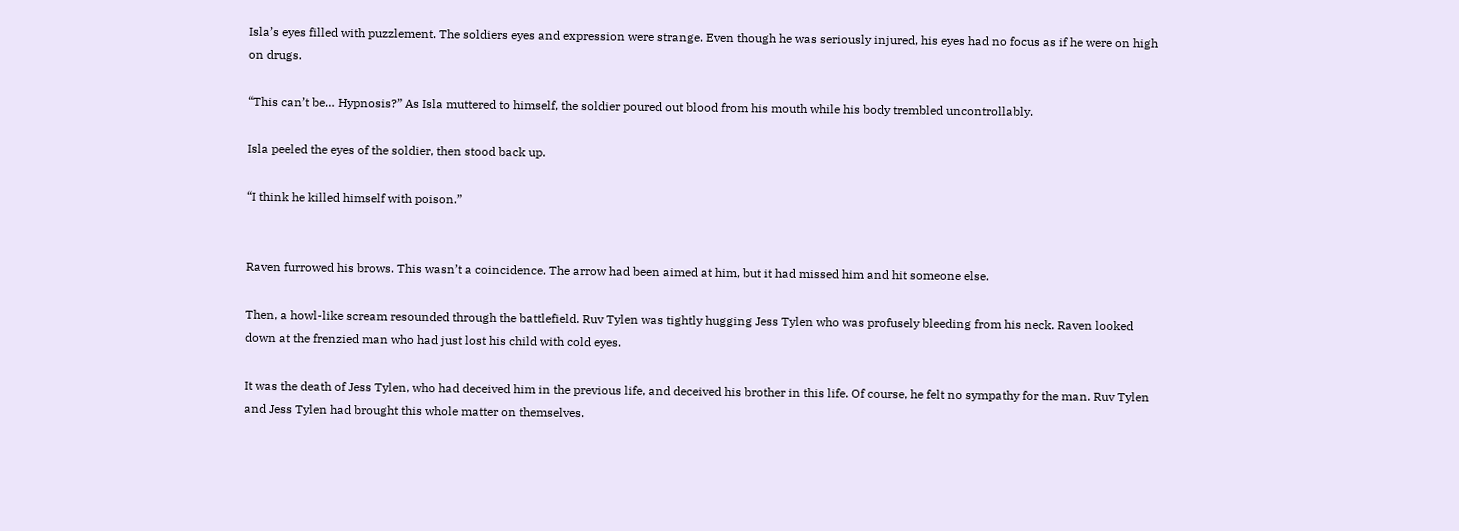Isla’s eyes filled with puzzlement. The soldiers eyes and expression were strange. Even though he was seriously injured, his eyes had no focus as if he were on high on drugs.

“This can’t be… Hypnosis?” As Isla muttered to himself, the soldier poured out blood from his mouth while his body trembled uncontrollably.

Isla peeled the eyes of the soldier, then stood back up.

“I think he killed himself with poison.”


Raven furrowed his brows. This wasn’t a coincidence. The arrow had been aimed at him, but it had missed him and hit someone else.

Then, a howl-like scream resounded through the battlefield. Ruv Tylen was tightly hugging Jess Tylen who was profusely bleeding from his neck. Raven looked down at the frenzied man who had just lost his child with cold eyes.

It was the death of Jess Tylen, who had deceived him in the previous life, and deceived his brother in this life. Of course, he felt no sympathy for the man. Ruv Tylen and Jess Tylen had brought this whole matter on themselves.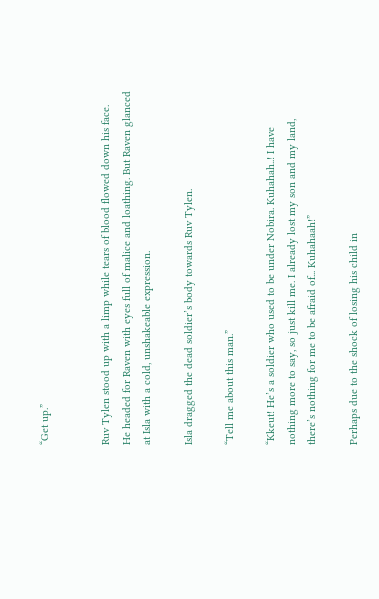“Get up.”


Ruv Tylen stood up with a limp while tears of blood flowed down his face. He headed for Raven with eyes full of malice and loathing. But Raven glanced at Isla with a cold, unshakeable expression.

Isla dragged the dead soldier’s body towards Ruv Tylen.

“Tell me about this man.”

“Kkeut! He’s a soldier who used to be under Nobira. Kuhahah..! I have nothing more to say, so just kill me. I already lost my son and my land, there’s nothing for me to be afraid of... Kuhahaah!”

Perhaps due to the shock of losing his child in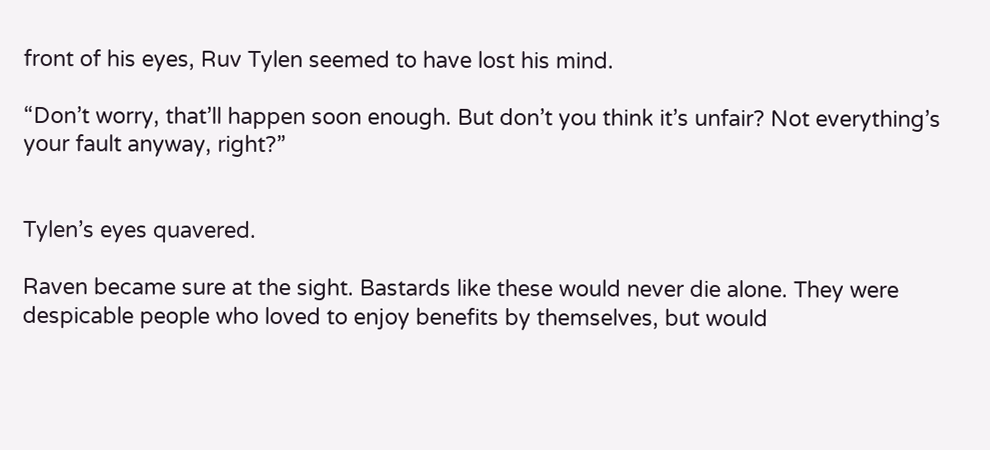front of his eyes, Ruv Tylen seemed to have lost his mind.

“Don’t worry, that’ll happen soon enough. But don’t you think it’s unfair? Not everything’s your fault anyway, right?”


Tylen’s eyes quavered.

Raven became sure at the sight. Bastards like these would never die alone. They were despicable people who loved to enjoy benefits by themselves, but would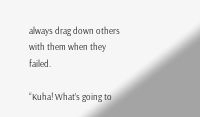always drag down others with them when they failed.

“Kuha! What’s going to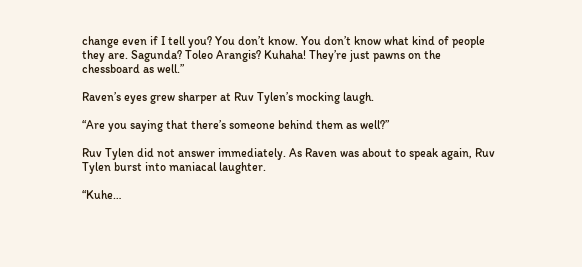change even if I tell you? You don’t know. You don’t know what kind of people they are. Sagunda? Toleo Arangis? Kuhaha! They’re just pawns on the chessboard as well.”

Raven’s eyes grew sharper at Ruv Tylen’s mocking laugh.

“Are you saying that there’s someone behind them as well?”

Ruv Tylen did not answer immediately. As Raven was about to speak again, Ruv Tylen burst into maniacal laughter.

“Kuhe…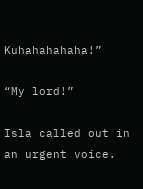Kuhahahahaha!”

“My lord!”

Isla called out in an urgent voice.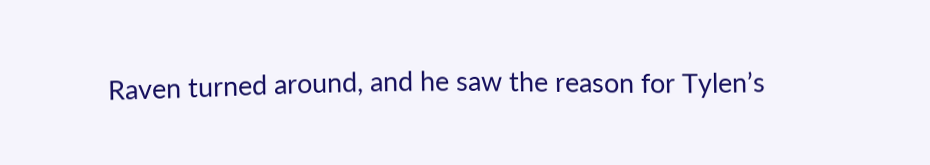Raven turned around, and he saw the reason for Tylen’s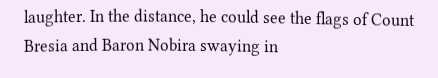laughter. In the distance, he could see the flags of Count Bresia and Baron Nobira swaying in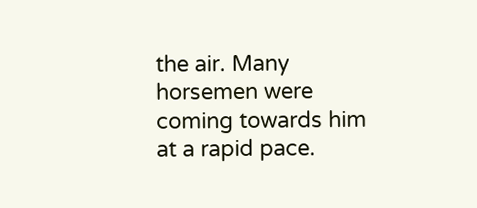the air. Many horsemen were coming towards him at a rapid pace.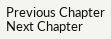Previous Chapter Next Chapter